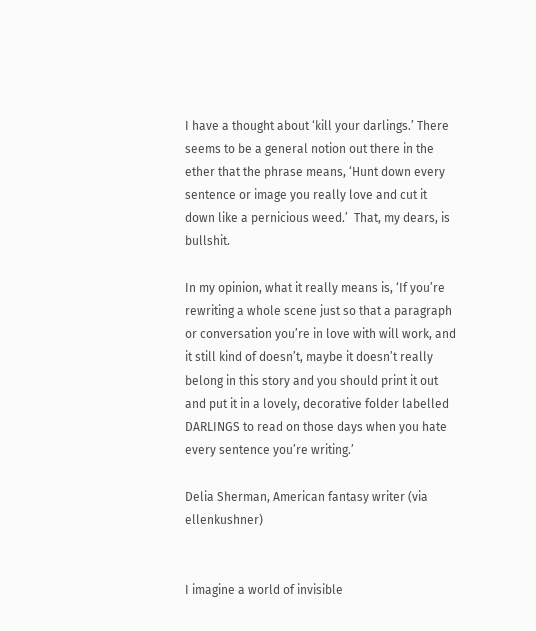I have a thought about ‘kill your darlings.’ There seems to be a general notion out there in the ether that the phrase means, ‘Hunt down every sentence or image you really love and cut it down like a pernicious weed.’  That, my dears, is bullshit.

In my opinion, what it really means is, ‘If you’re rewriting a whole scene just so that a paragraph or conversation you’re in love with will work, and it still kind of doesn’t, maybe it doesn’t really belong in this story and you should print it out and put it in a lovely, decorative folder labelled DARLINGS to read on those days when you hate every sentence you’re writing.’

Delia Sherman, American fantasy writer (via ellenkushner)


I imagine a world of invisible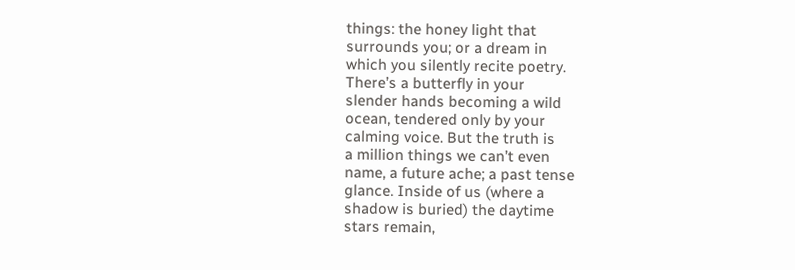things: the honey light that
surrounds you; or a dream in
which you silently recite poetry.
There’s a butterfly in your
slender hands becoming a wild
ocean, tendered only by your
calming voice. But the truth is
a million things we can’t even
name, a future ache; a past tense
glance. Inside of us (where a
shadow is buried) the daytime
stars remain,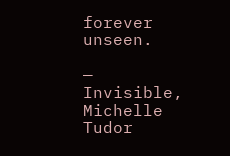forever unseen.

— Invisible, Michelle Tudor